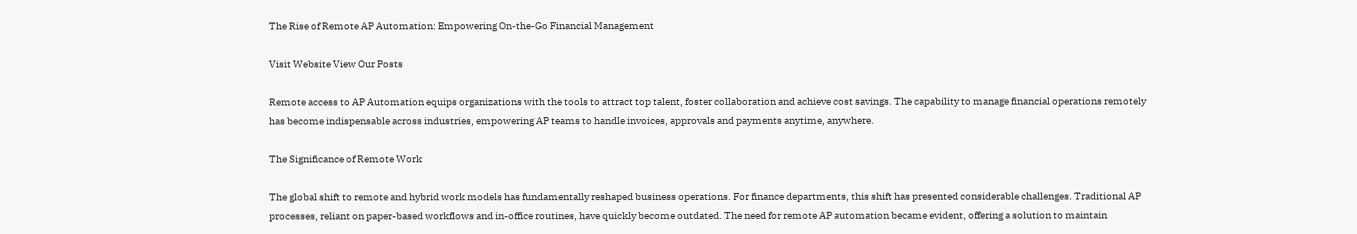The Rise of Remote AP Automation: Empowering On-the-Go Financial Management

Visit Website View Our Posts

Remote access to AP Automation equips organizations with the tools to attract top talent, foster collaboration and achieve cost savings. The capability to manage financial operations remotely has become indispensable across industries, empowering AP teams to handle invoices, approvals and payments anytime, anywhere.

The Significance of Remote Work

The global shift to remote and hybrid work models has fundamentally reshaped business operations. For finance departments, this shift has presented considerable challenges. Traditional AP processes, reliant on paper-based workflows and in-office routines, have quickly become outdated. The need for remote AP automation became evident, offering a solution to maintain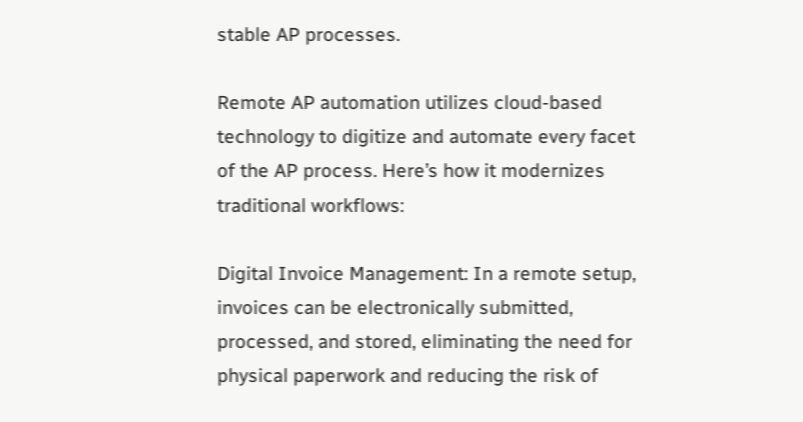stable AP processes.

Remote AP automation utilizes cloud-based technology to digitize and automate every facet of the AP process. Here’s how it modernizes traditional workflows:

Digital Invoice Management: In a remote setup, invoices can be electronically submitted, processed, and stored, eliminating the need for physical paperwork and reducing the risk of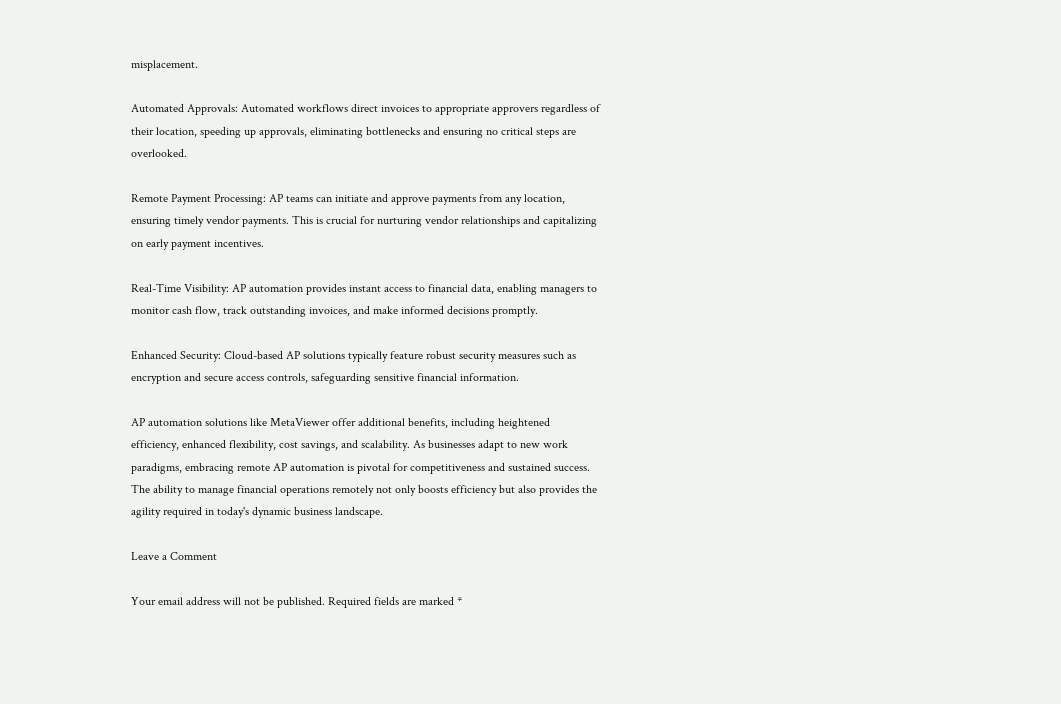misplacement.

Automated Approvals: Automated workflows direct invoices to appropriate approvers regardless of their location, speeding up approvals, eliminating bottlenecks and ensuring no critical steps are overlooked.

Remote Payment Processing: AP teams can initiate and approve payments from any location, ensuring timely vendor payments. This is crucial for nurturing vendor relationships and capitalizing on early payment incentives.

Real-Time Visibility: AP automation provides instant access to financial data, enabling managers to monitor cash flow, track outstanding invoices, and make informed decisions promptly.

Enhanced Security: Cloud-based AP solutions typically feature robust security measures such as encryption and secure access controls, safeguarding sensitive financial information.

AP automation solutions like MetaViewer offer additional benefits, including heightened efficiency, enhanced flexibility, cost savings, and scalability. As businesses adapt to new work paradigms, embracing remote AP automation is pivotal for competitiveness and sustained success. The ability to manage financial operations remotely not only boosts efficiency but also provides the agility required in today's dynamic business landscape.

Leave a Comment

Your email address will not be published. Required fields are marked *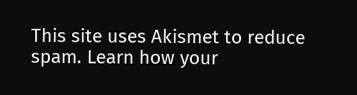This site uses Akismet to reduce spam. Learn how your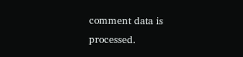comment data is processed.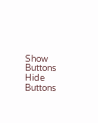Show Buttons
Hide Buttons